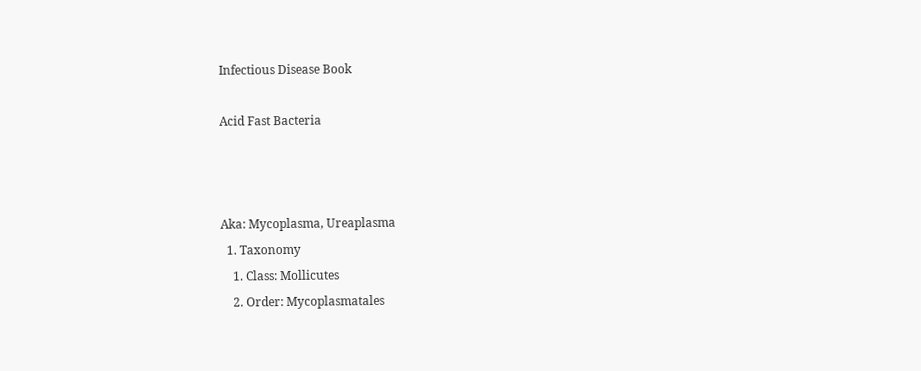Infectious Disease Book

Acid Fast Bacteria



Aka: Mycoplasma, Ureaplasma
  1. Taxonomy
    1. Class: Mollicutes
    2. Order: Mycoplasmatales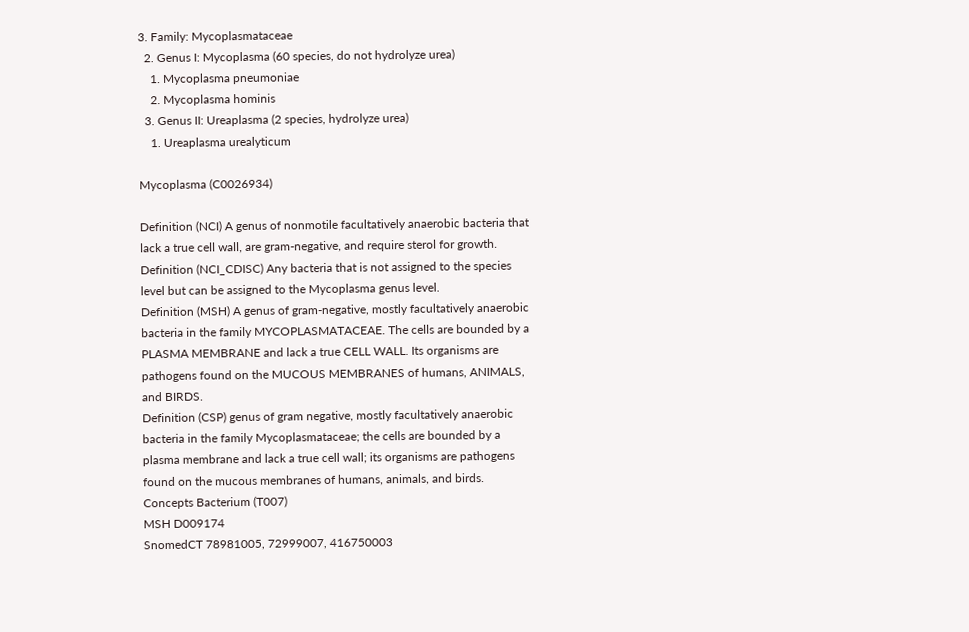3. Family: Mycoplasmataceae
  2. Genus I: Mycoplasma (60 species, do not hydrolyze urea)
    1. Mycoplasma pneumoniae
    2. Mycoplasma hominis
  3. Genus II: Ureaplasma (2 species, hydrolyze urea)
    1. Ureaplasma urealyticum

Mycoplasma (C0026934)

Definition (NCI) A genus of nonmotile facultatively anaerobic bacteria that lack a true cell wall, are gram-negative, and require sterol for growth.
Definition (NCI_CDISC) Any bacteria that is not assigned to the species level but can be assigned to the Mycoplasma genus level.
Definition (MSH) A genus of gram-negative, mostly facultatively anaerobic bacteria in the family MYCOPLASMATACEAE. The cells are bounded by a PLASMA MEMBRANE and lack a true CELL WALL. Its organisms are pathogens found on the MUCOUS MEMBRANES of humans, ANIMALS, and BIRDS.
Definition (CSP) genus of gram negative, mostly facultatively anaerobic bacteria in the family Mycoplasmataceae; the cells are bounded by a plasma membrane and lack a true cell wall; its organisms are pathogens found on the mucous membranes of humans, animals, and birds.
Concepts Bacterium (T007)
MSH D009174
SnomedCT 78981005, 72999007, 416750003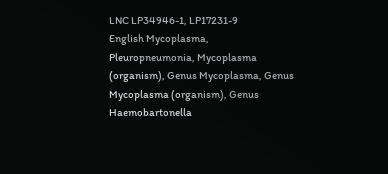LNC LP34946-1, LP17231-9
English Mycoplasma, Pleuropneumonia, Mycoplasma (organism), Genus Mycoplasma, Genus Mycoplasma (organism), Genus Haemobartonella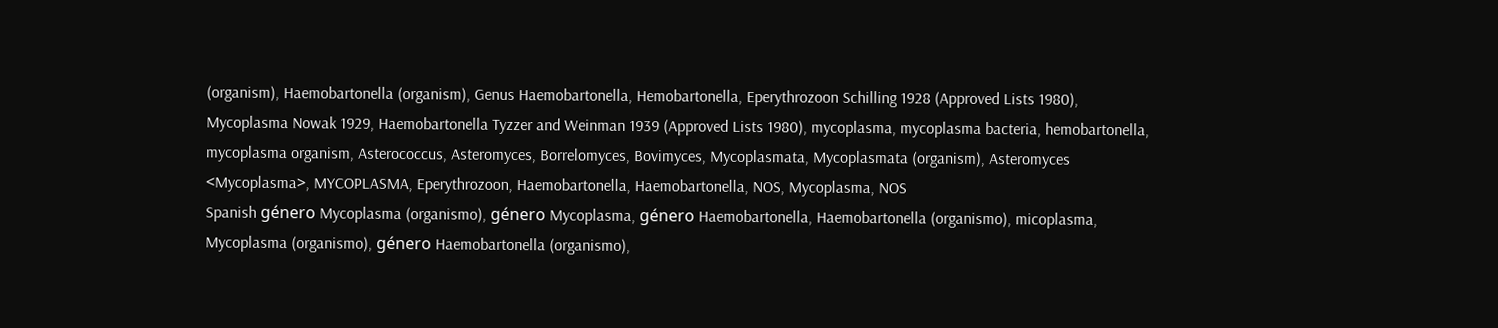(organism), Haemobartonella (organism), Genus Haemobartonella, Hemobartonella, Eperythrozoon Schilling 1928 (Approved Lists 1980), Mycoplasma Nowak 1929, Haemobartonella Tyzzer and Weinman 1939 (Approved Lists 1980), mycoplasma, mycoplasma bacteria, hemobartonella, mycoplasma organism, Asterococcus, Asteromyces, Borrelomyces, Bovimyces, Mycoplasmata, Mycoplasmata (organism), Asteromyces <Mycoplasma>, MYCOPLASMA, Eperythrozoon, Haemobartonella, Haemobartonella, NOS, Mycoplasma, NOS
Spanish género Mycoplasma (organismo), género Mycoplasma, género Haemobartonella, Haemobartonella (organismo), micoplasma, Mycoplasma (organismo), género Haemobartonella (organismo),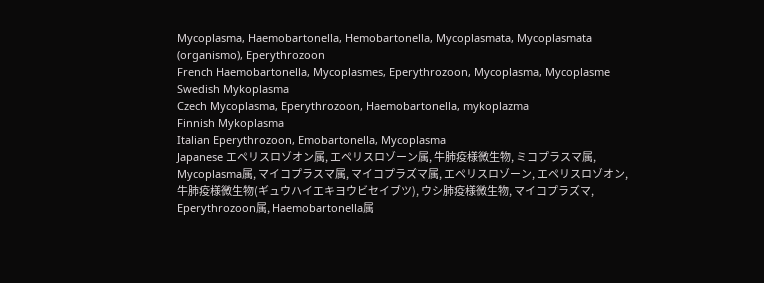Mycoplasma, Haemobartonella, Hemobartonella, Mycoplasmata, Mycoplasmata (organismo), Eperythrozoon
French Haemobartonella, Mycoplasmes, Eperythrozoon, Mycoplasma, Mycoplasme
Swedish Mykoplasma
Czech Mycoplasma, Eperythrozoon, Haemobartonella, mykoplazma
Finnish Mykoplasma
Italian Eperythrozoon, Emobartonella, Mycoplasma
Japanese エペリスロゾオン属, エペリスロゾーン属, 牛肺疫様微生物, ミコプラスマ属, Mycoplasma属, マイコプラスマ属, マイコプラズマ属, エペリスロゾーン, エペリスロゾオン, 牛肺疫様微生物(ギュウハイエキヨウビセイブツ), ウシ肺疫様微生物, マイコプラズマ, Eperythrozoon属, Haemobartonella属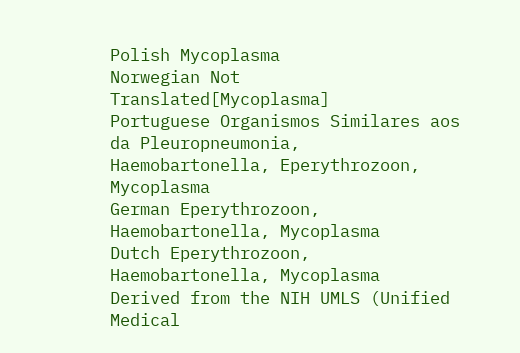Polish Mycoplasma
Norwegian Not Translated[Mycoplasma]
Portuguese Organismos Similares aos da Pleuropneumonia, Haemobartonella, Eperythrozoon, Mycoplasma
German Eperythrozoon, Haemobartonella, Mycoplasma
Dutch Eperythrozoon, Haemobartonella, Mycoplasma
Derived from the NIH UMLS (Unified Medical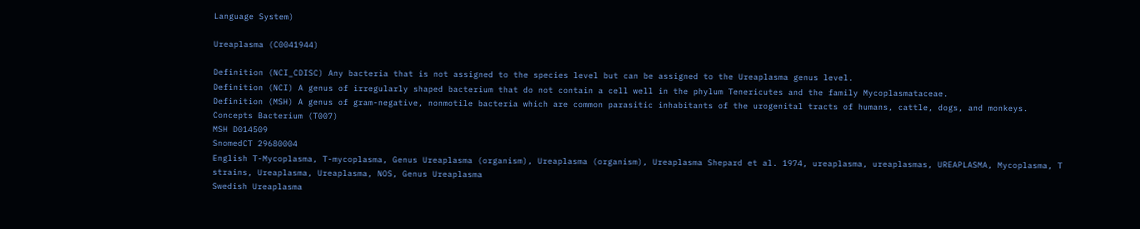Language System)

Ureaplasma (C0041944)

Definition (NCI_CDISC) Any bacteria that is not assigned to the species level but can be assigned to the Ureaplasma genus level.
Definition (NCI) A genus of irregularly shaped bacterium that do not contain a cell well in the phylum Tenericutes and the family Mycoplasmataceae.
Definition (MSH) A genus of gram-negative, nonmotile bacteria which are common parasitic inhabitants of the urogenital tracts of humans, cattle, dogs, and monkeys.
Concepts Bacterium (T007)
MSH D014509
SnomedCT 29680004
English T-Mycoplasma, T-mycoplasma, Genus Ureaplasma (organism), Ureaplasma (organism), Ureaplasma Shepard et al. 1974, ureaplasma, ureaplasmas, UREAPLASMA, Mycoplasma, T strains, Ureaplasma, Ureaplasma, NOS, Genus Ureaplasma
Swedish Ureaplasma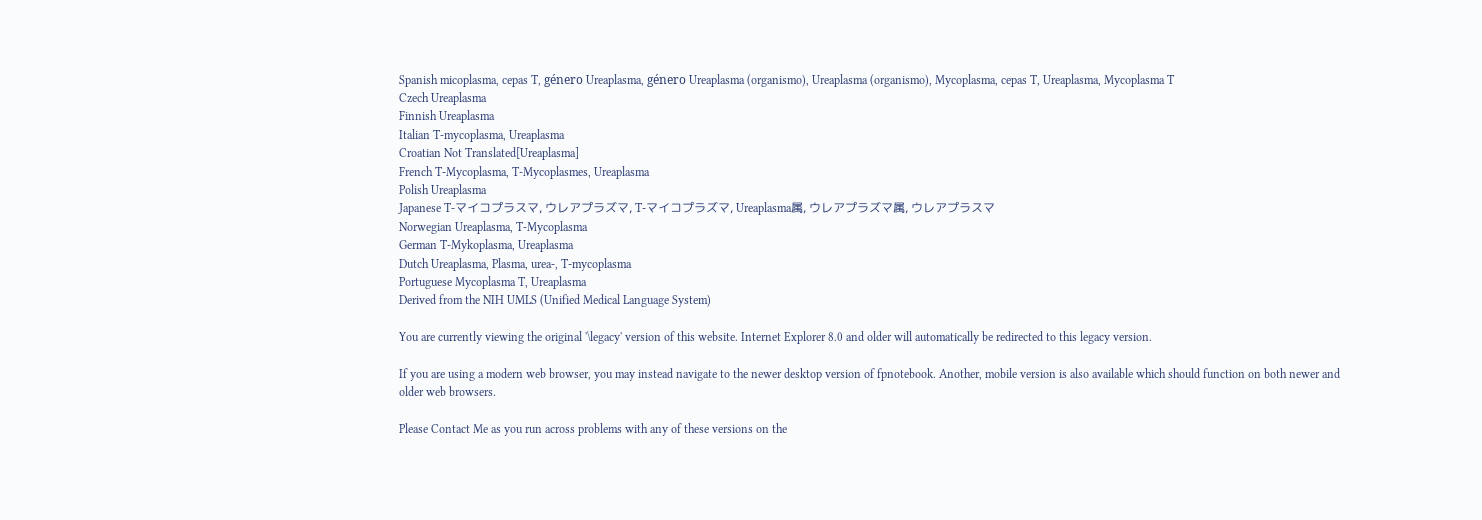Spanish micoplasma, cepas T, género Ureaplasma, género Ureaplasma (organismo), Ureaplasma (organismo), Mycoplasma, cepas T, Ureaplasma, Mycoplasma T
Czech Ureaplasma
Finnish Ureaplasma
Italian T-mycoplasma, Ureaplasma
Croatian Not Translated[Ureaplasma]
French T-Mycoplasma, T-Mycoplasmes, Ureaplasma
Polish Ureaplasma
Japanese T-マイコプラスマ, ウレアプラズマ, T-マイコプラズマ, Ureaplasma属, ウレアプラズマ属, ウレアプラスマ
Norwegian Ureaplasma, T-Mycoplasma
German T-Mykoplasma, Ureaplasma
Dutch Ureaplasma, Plasma, urea-, T-mycoplasma
Portuguese Mycoplasma T, Ureaplasma
Derived from the NIH UMLS (Unified Medical Language System)

You are currently viewing the original '\legacy' version of this website. Internet Explorer 8.0 and older will automatically be redirected to this legacy version.

If you are using a modern web browser, you may instead navigate to the newer desktop version of fpnotebook. Another, mobile version is also available which should function on both newer and older web browsers.

Please Contact Me as you run across problems with any of these versions on the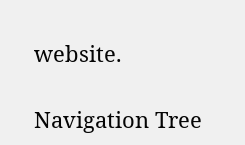website.

Navigation Tree